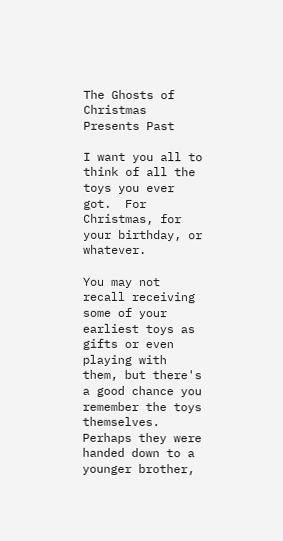The Ghosts of Christmas Presents Past

I want you all to think of all the toys you ever got.  For Christmas, for your birthday, or whatever.

You may not recall receiving some of your earliest toys as gifts or even playing with them, but there's a good chance you remember the toys themselves.  Perhaps they were handed down to a younger brother,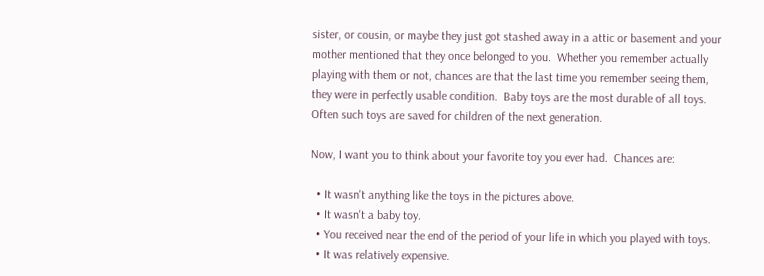sister, or cousin, or maybe they just got stashed away in a attic or basement and your mother mentioned that they once belonged to you.  Whether you remember actually playing with them or not, chances are that the last time you remember seeing them, they were in perfectly usable condition.  Baby toys are the most durable of all toys.  Often such toys are saved for children of the next generation.

Now, I want you to think about your favorite toy you ever had.  Chances are:

  • It wasn't anything like the toys in the pictures above.
  • It wasn't a baby toy.
  • You received near the end of the period of your life in which you played with toys.
  • It was relatively expensive.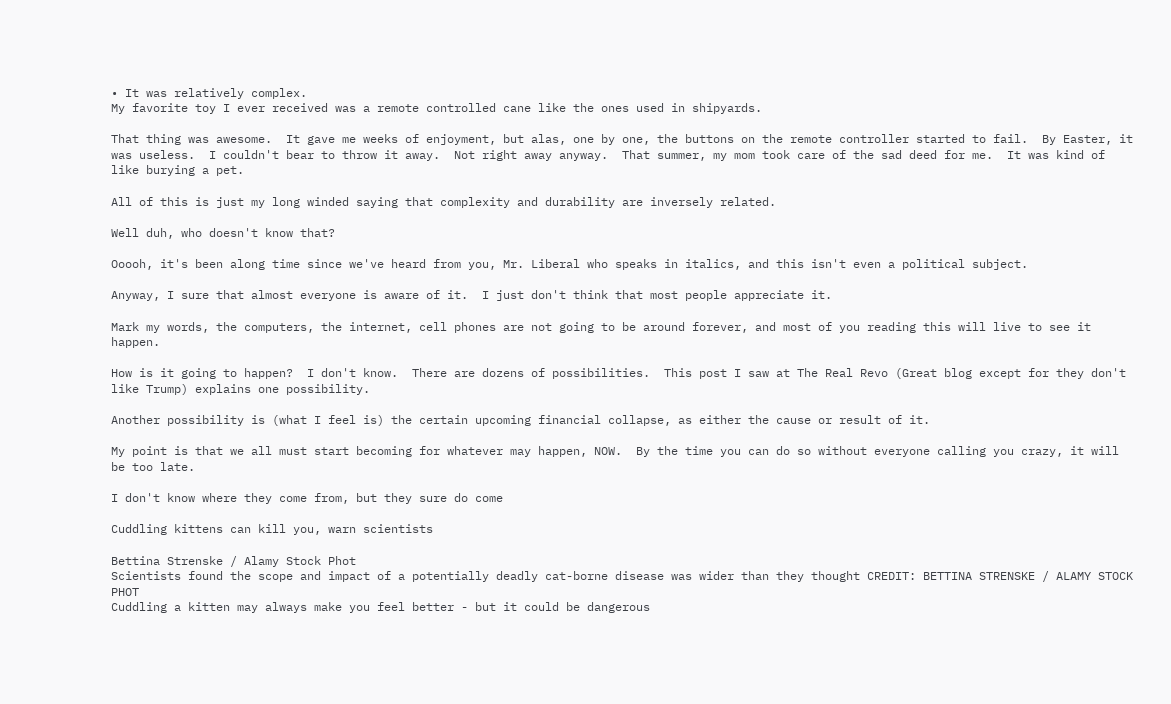• It was relatively complex.
My favorite toy I ever received was a remote controlled cane like the ones used in shipyards.

That thing was awesome.  It gave me weeks of enjoyment, but alas, one by one, the buttons on the remote controller started to fail.  By Easter, it was useless.  I couldn't bear to throw it away.  Not right away anyway.  That summer, my mom took care of the sad deed for me.  It was kind of like burying a pet.

All of this is just my long winded saying that complexity and durability are inversely related.

Well duh, who doesn't know that?

Ooooh, it's been along time since we've heard from you, Mr. Liberal who speaks in italics, and this isn't even a political subject.

Anyway, I sure that almost everyone is aware of it.  I just don't think that most people appreciate it.

Mark my words, the computers, the internet, cell phones are not going to be around forever, and most of you reading this will live to see it happen.

How is it going to happen?  I don't know.  There are dozens of possibilities.  This post I saw at The Real Revo (Great blog except for they don't like Trump) explains one possibility.

Another possibility is (what I feel is) the certain upcoming financial collapse, as either the cause or result of it.

My point is that we all must start becoming for whatever may happen, NOW.  By the time you can do so without everyone calling you crazy, it will be too late.

I don't know where they come from, but they sure do come

Cuddling kittens can kill you, warn scientists

Bettina Strenske / Alamy Stock Phot
Scientists found the scope and impact of a potentially deadly cat-borne disease was wider than they thought CREDIT: BETTINA STRENSKE / ALAMY STOCK PHOT
Cuddling a kitten may always make you feel better - but it could be dangerous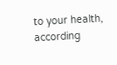to your health, according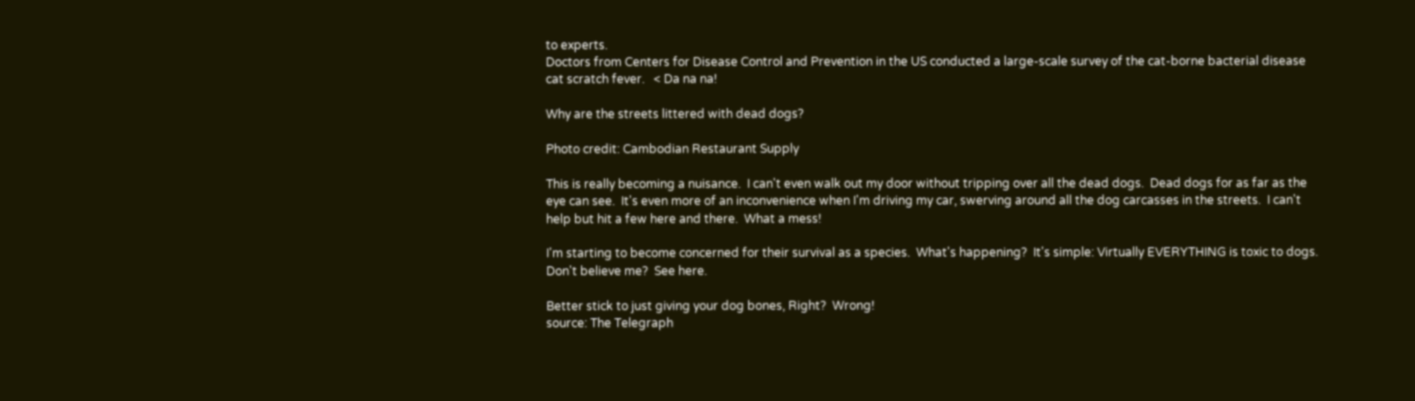to experts.
Doctors from Centers for Disease Control and Prevention in the US conducted a large-scale survey of the cat-borne bacterial disease cat scratch fever.   < Da na na!

Why are the streets littered with dead dogs?

Photo credit: Cambodian Restaurant Supply

This is really becoming a nuisance.  I can't even walk out my door without tripping over all the dead dogs.  Dead dogs for as far as the eye can see.  It's even more of an inconvenience when I'm driving my car, swerving around all the dog carcasses in the streets.  I can't help but hit a few here and there.  What a mess!

I'm starting to become concerned for their survival as a species.  What's happening?  It's simple: Virtually EVERYTHING is toxic to dogs.  Don't believe me?  See here.

Better stick to just giving your dog bones, Right?  Wrong!
source: The Telegraph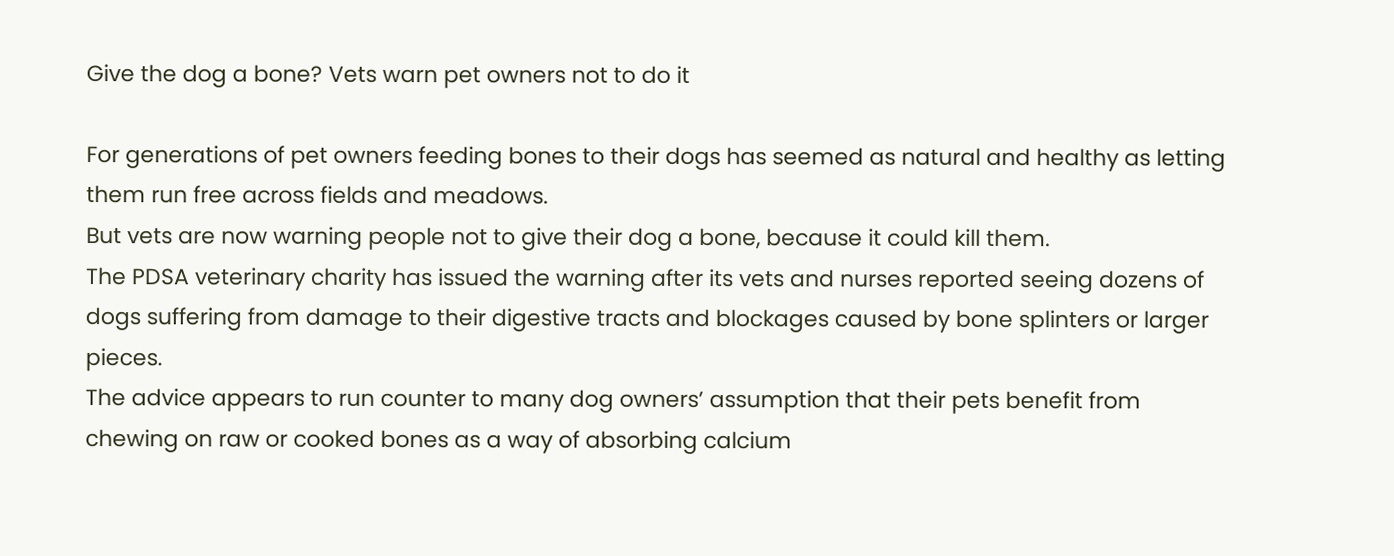Give the dog a bone? Vets warn pet owners not to do it

For generations of pet owners feeding bones to their dogs has seemed as natural and healthy as letting them run free across fields and meadows.
But vets are now warning people not to give their dog a bone, because it could kill them.
The PDSA veterinary charity has issued the warning after its vets and nurses reported seeing dozens of dogs suffering from damage to their digestive tracts and blockages caused by bone splinters or larger pieces.
The advice appears to run counter to many dog owners’ assumption that their pets benefit from chewing on raw or cooked bones as a way of absorbing calcium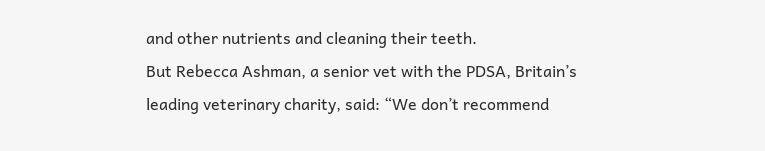and other nutrients and cleaning their teeth.
But Rebecca Ashman, a senior vet with the PDSA, Britain’s leading veterinary charity, said: “We don’t recommend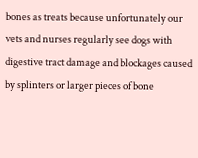bones as treats because unfortunately our vets and nurses regularly see dogs with digestive tract damage and blockages caused by splinters or larger pieces of bone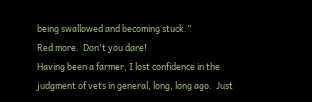being swallowed and becoming stuck.”
Red more.  Don't you dare!
Having been a farmer, I lost confidence in the judgment of vets in general, long, long ago.  Just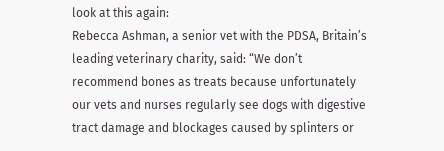look at this again:
Rebecca Ashman, a senior vet with the PDSA, Britain’s leading veterinary charity, said: “We don’t recommend bones as treats because unfortunately our vets and nurses regularly see dogs with digestive tract damage and blockages caused by splinters or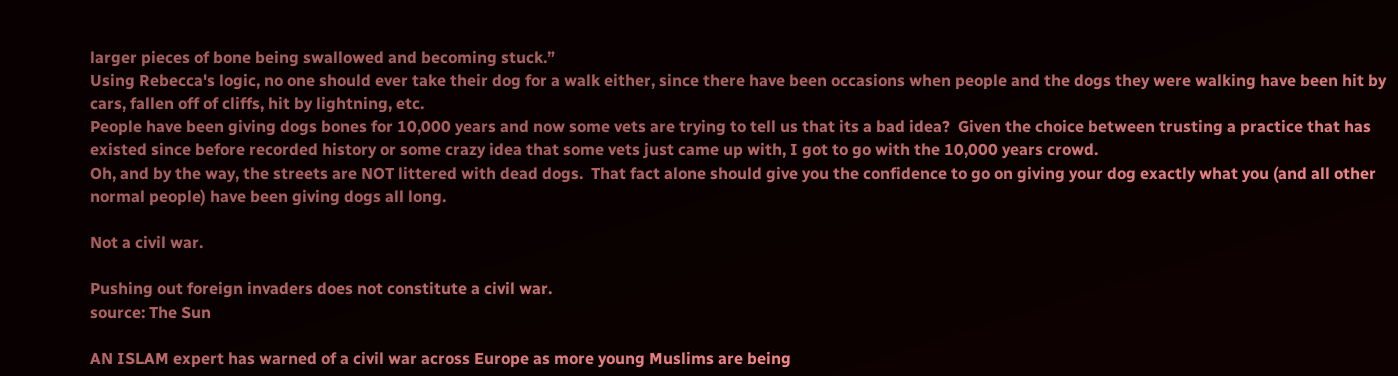larger pieces of bone being swallowed and becoming stuck.”
Using Rebecca's logic, no one should ever take their dog for a walk either, since there have been occasions when people and the dogs they were walking have been hit by cars, fallen off of cliffs, hit by lightning, etc.
People have been giving dogs bones for 10,000 years and now some vets are trying to tell us that its a bad idea?  Given the choice between trusting a practice that has existed since before recorded history or some crazy idea that some vets just came up with, I got to go with the 10,000 years crowd.
Oh, and by the way, the streets are NOT littered with dead dogs.  That fact alone should give you the confidence to go on giving your dog exactly what you (and all other normal people) have been giving dogs all long.

Not a civil war.

Pushing out foreign invaders does not constitute a civil war.
source: The Sun

AN ISLAM expert has warned of a civil war across Europe as more young Muslims are being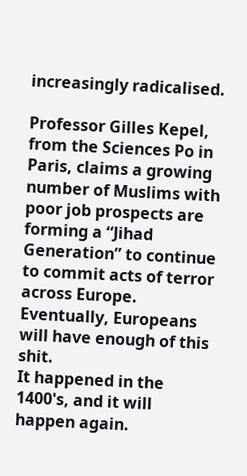increasingly radicalised.

Professor Gilles Kepel, from the Sciences Po in Paris, claims a growing number of Muslims with poor job prospects are forming a “Jihad Generation” to continue to commit acts of terror across Europe.
Eventually, Europeans will have enough of this shit.
It happened in the 1400's, and it will happen again.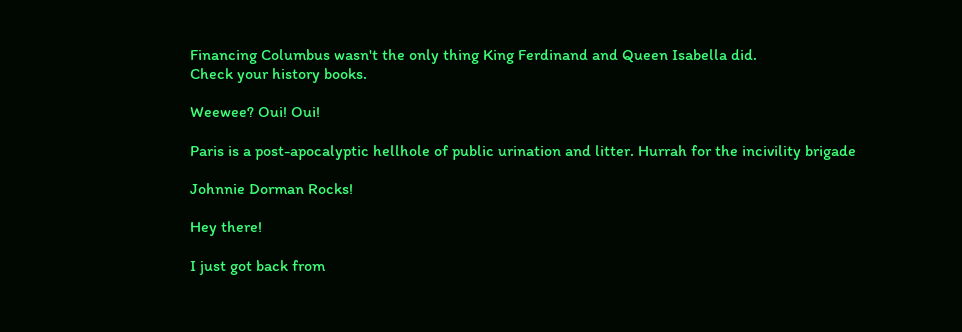Financing Columbus wasn't the only thing King Ferdinand and Queen Isabella did.
Check your history books.

Weewee? Oui! Oui!

Paris is a post-apocalyptic hellhole of public urination and litter. Hurrah for the incivility brigade

Johnnie Dorman Rocks!

Hey there!

I just got back from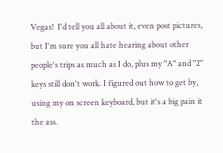Vegas!  I'd tell you all about it, even post pictures, but I'm sure you all hate hearing about other people's trips as much as I do, plus my "A" and "2" keys still don't work. I figured out how to get by, using my on screen keyboard, but it's a big pain it the ass.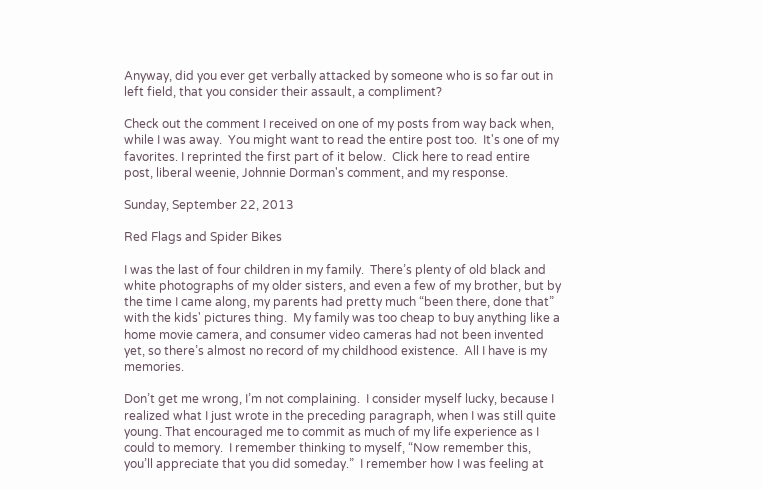Anyway, did you ever get verbally attacked by someone who is so far out in left field, that you consider their assault, a compliment?

Check out the comment I received on one of my posts from way back when, while I was away.  You might want to read the entire post too.  It's one of my favorites. I reprinted the first part of it below.  Click here to read entire post, liberal weenie, Johnnie Dorman's comment, and my response.

Sunday, September 22, 2013

Red Flags and Spider Bikes

I was the last of four children in my family.  There’s plenty of old black and white photographs of my older sisters, and even a few of my brother, but by the time I came along, my parents had pretty much “been there, done that” with the kids' pictures thing.  My family was too cheap to buy anything like a home movie camera, and consumer video cameras had not been invented yet, so there’s almost no record of my childhood existence.  All I have is my memories.

Don’t get me wrong, I’m not complaining.  I consider myself lucky, because I realized what I just wrote in the preceding paragraph, when I was still quite young. That encouraged me to commit as much of my life experience as I could to memory.  I remember thinking to myself, “Now remember this, you’ll appreciate that you did someday.”  I remember how I was feeling at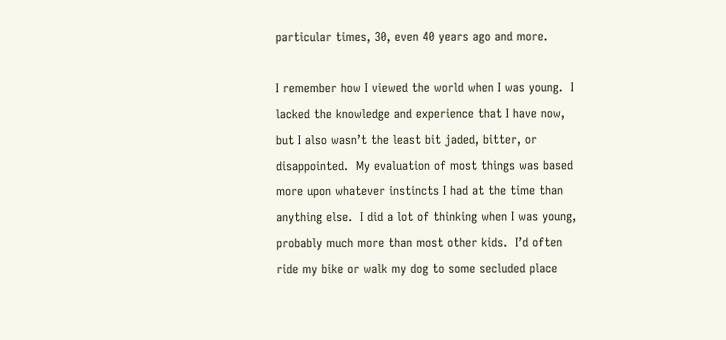particular times, 30, even 40 years ago and more.

I remember how I viewed the world when I was young.  I lacked the knowledge and experience that I have now, but I also wasn’t the least bit jaded, bitter, or disappointed.  My evaluation of most things was based more upon whatever instincts I had at the time than anything else.  I did a lot of thinking when I was young, probably much more than most other kids.  I’d often ride my bike or walk my dog to some secluded place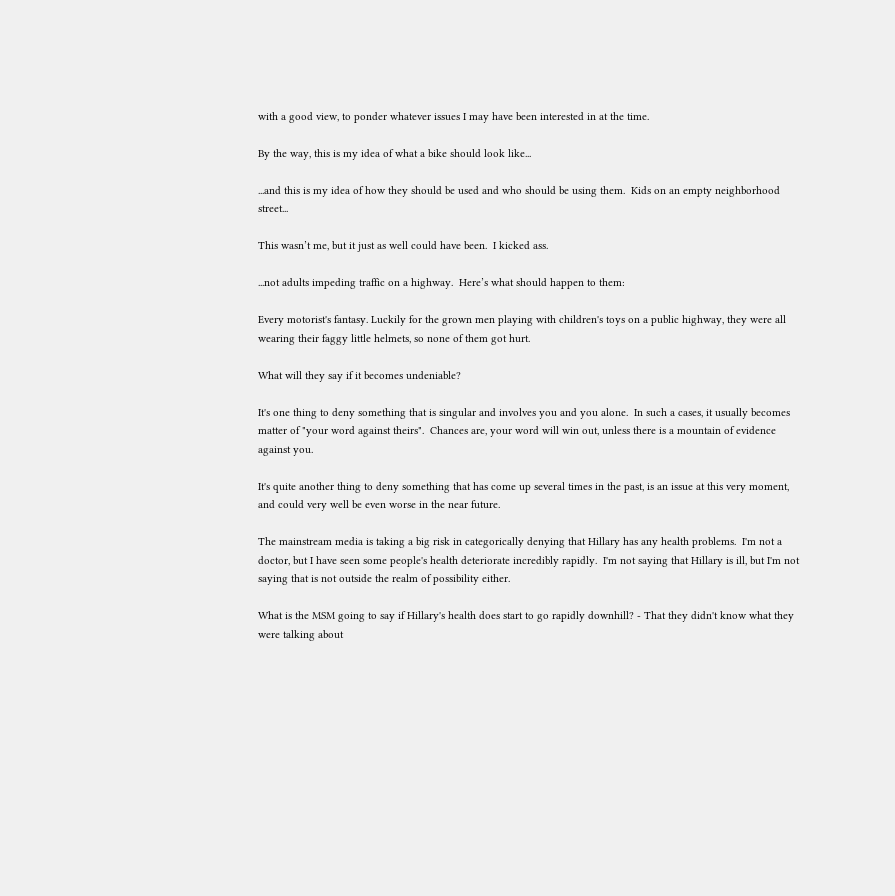with a good view, to ponder whatever issues I may have been interested in at the time.

By the way, this is my idea of what a bike should look like...

...and this is my idea of how they should be used and who should be using them.  Kids on an empty neighborhood street...

This wasn’t me, but it just as well could have been.  I kicked ass.

...not adults impeding traffic on a highway.  Here’s what should happen to them:

Every motorist's fantasy. Luckily for the grown men playing with children's toys on a public highway, they were all wearing their faggy little helmets, so none of them got hurt.

What will they say if it becomes undeniable?

It's one thing to deny something that is singular and involves you and you alone.  In such a cases, it usually becomes  matter of "your word against theirs".  Chances are, your word will win out, unless there is a mountain of evidence against you.

It's quite another thing to deny something that has come up several times in the past, is an issue at this very moment, and could very well be even worse in the near future.

The mainstream media is taking a big risk in categorically denying that Hillary has any health problems.  I'm not a doctor, but I have seen some people's health deteriorate incredibly rapidly.  I'm not saying that Hillary is ill, but I'm not saying that is not outside the realm of possibility either.

What is the MSM going to say if Hillary's health does start to go rapidly downhill? - That they didn't know what they were talking about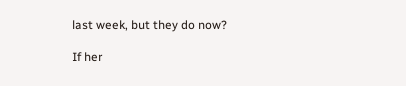last week, but they do now?

If her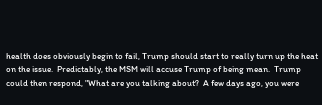health does obviously begin to fail, Trump should start to really turn up the heat on the issue.  Predictably, the MSM will accuse Trump of being mean.  Trump could then respond, "What are you talking about?  A few days ago, you were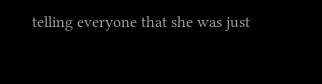telling everyone that she was just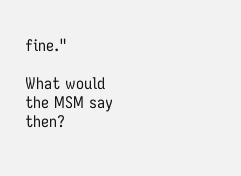fine."

What would the MSM say then?